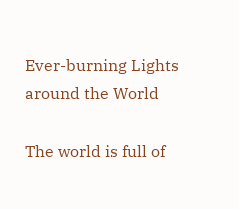Ever-burning Lights around the World

The world is full of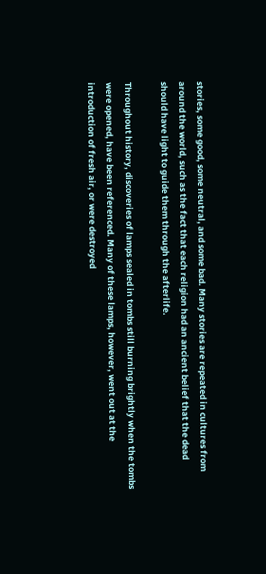stories, some good, some neutral, and some bad. Many stories are repeated in cultures from around the world, such as the fact that each religion had an ancient belief that the dead should have light to guide them through the afterlife.

Throughout history, discoveries of lamps sealed in tombs still burning brightly when the tombs were opened, have been referenced. Many of these lamps, however, went out at the introduction of fresh air, or were destroyed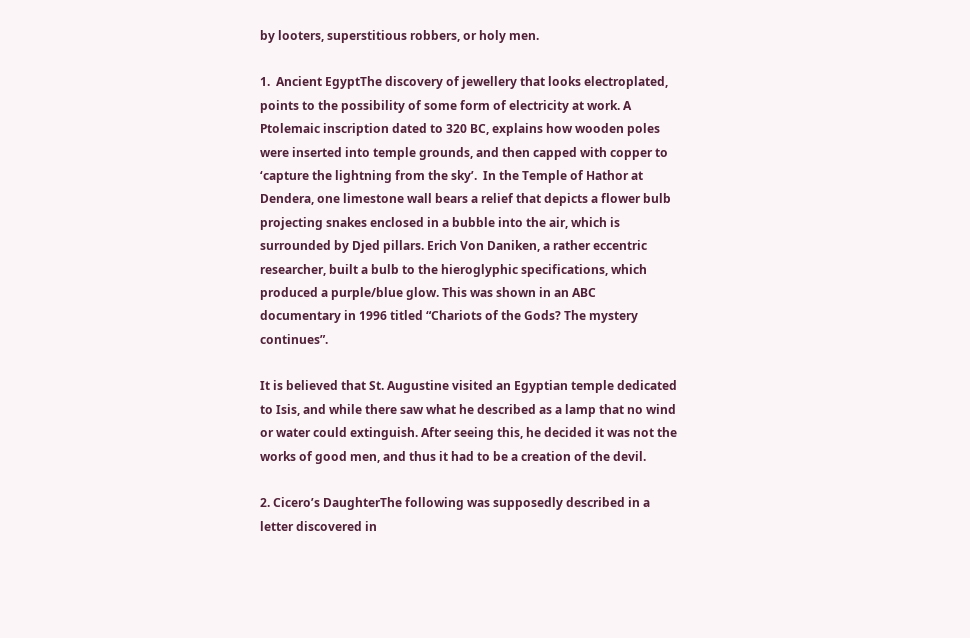by looters, superstitious robbers, or holy men.

1.  Ancient EgyptThe discovery of jewellery that looks electroplated, points to the possibility of some form of electricity at work. A Ptolemaic inscription dated to 320 BC, explains how wooden poles were inserted into temple grounds, and then capped with copper to ‘capture the lightning from the sky’.  In the Temple of Hathor at Dendera, one limestone wall bears a relief that depicts a flower bulb projecting snakes enclosed in a bubble into the air, which is surrounded by Djed pillars. Erich Von Daniken, a rather eccentric researcher, built a bulb to the hieroglyphic specifications, which produced a purple/blue glow. This was shown in an ABC documentary in 1996 titled “Chariots of the Gods? The mystery continues”.

It is believed that St. Augustine visited an Egyptian temple dedicated to Isis, and while there saw what he described as a lamp that no wind or water could extinguish. After seeing this, he decided it was not the works of good men, and thus it had to be a creation of the devil.

2. Cicero’s DaughterThe following was supposedly described in a letter discovered in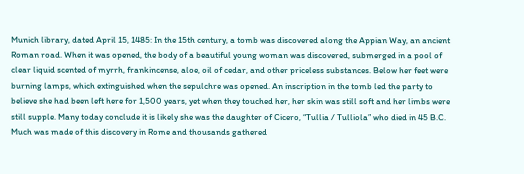Munich library, dated April 15, 1485: In the 15th century, a tomb was discovered along the Appian Way, an ancient Roman road. When it was opened, the body of a beautiful young woman was discovered, submerged in a pool of clear liquid scented of myrrh, frankincense, aloe, oil of cedar, and other priceless substances. Below her feet were burning lamps, which extinguished when the sepulchre was opened. An inscription in the tomb led the party to believe she had been left here for 1,500 years, yet when they touched her, her skin was still soft and her limbs were still supple. Many today conclude it is likely she was the daughter of Cicero, “Tullia / Tulliola” who died in 45 B.C. Much was made of this discovery in Rome and thousands gathered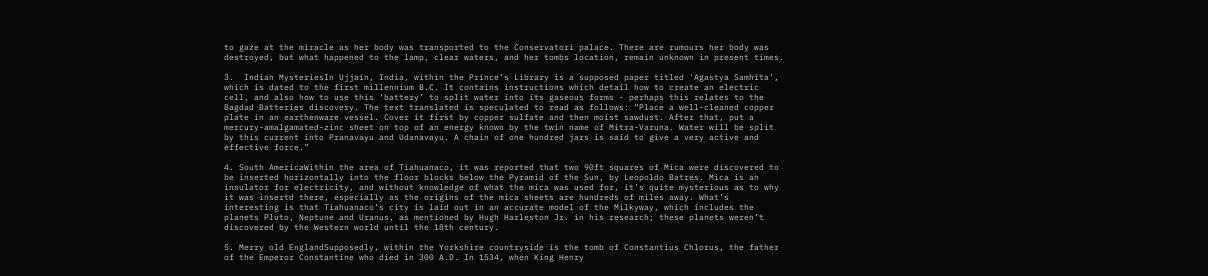to gaze at the miracle as her body was transported to the Conservatori palace. There are rumours her body was destroyed, but what happened to the lamp, clear waters, and her tombs location, remain unknown in present times.

3.  Indian MysteriesIn Ujjain, India, within the Prince’s Library is a supposed paper titled 'Agastya Samhita’, which is dated to the first millennium B.C. It contains instructions which detail how to create an electric cell, and also how to use this ‘battery’ to split water into its gaseous forms - perhaps this relates to the Bagdad Batteries discovery. The text translated is speculated to read as follows: “Place a well-cleaned copper plate in an earthenware vessel. Cover it first by copper sulfate and then moist sawdust. After that, put a mercury-amalgamated-zinc sheet on top of an energy known by the twin name of Mitra-Varuna. Water will be split by this current into Pranavayu and Udanavayu. A chain of one hundred jars is said to give a very active and effective force.”

4. South AmericaWithin the area of Tiahuanaco, it was reported that two 90ft squares of Mica were discovered to be inserted horizontally into the floor blocks below the Pyramid of the Sun, by Leopoldo Batres. Mica is an insulator for electricity, and without knowledge of what the mica was used for, it’s quite mysterious as to why it was insertd there, especially as the origins of the mica sheets are hundreds of miles away. What’s interesting is that Tiahuanaco’s city is laid out in an accurate model of the Milkyway, which includes the planets Pluto, Neptune and Uranus, as mentioned by Hugh Harleston Jr. in his research; these planets weren’t discovered by the Western world until the 18th century.

5. Merry old EnglandSupposedly, within the Yorkshire countryside is the tomb of Constantius Chlorus, the father of the Emperor Constantine who died in 300 A.D. In 1534, when King Henry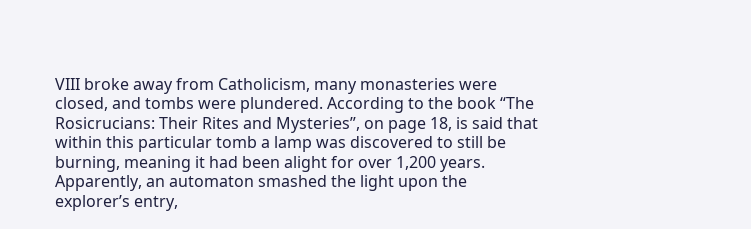VIII broke away from Catholicism, many monasteries were closed, and tombs were plundered. According to the book “The Rosicrucians: Their Rites and Mysteries”, on page 18, is said that within this particular tomb a lamp was discovered to still be burning, meaning it had been alight for over 1,200 years. Apparently, an automaton smashed the light upon the explorer’s entry,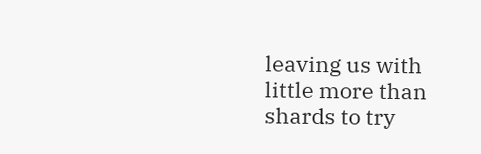leaving us with little more than shards to try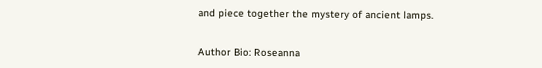and piece together the mystery of ancient lamps.


Author Bio: Roseanna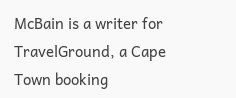McBain is a writer for TravelGround, a Cape Town booking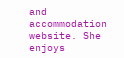and accommodation website. She enjoys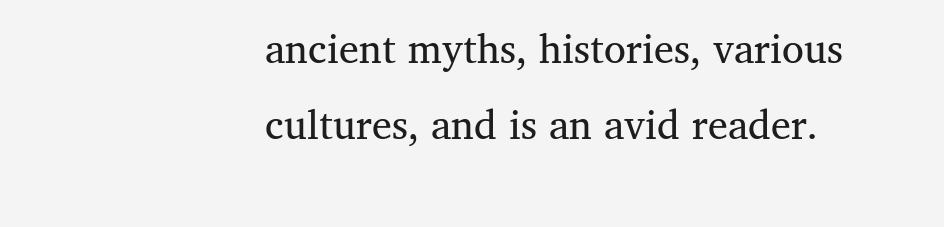ancient myths, histories, various cultures, and is an avid reader.